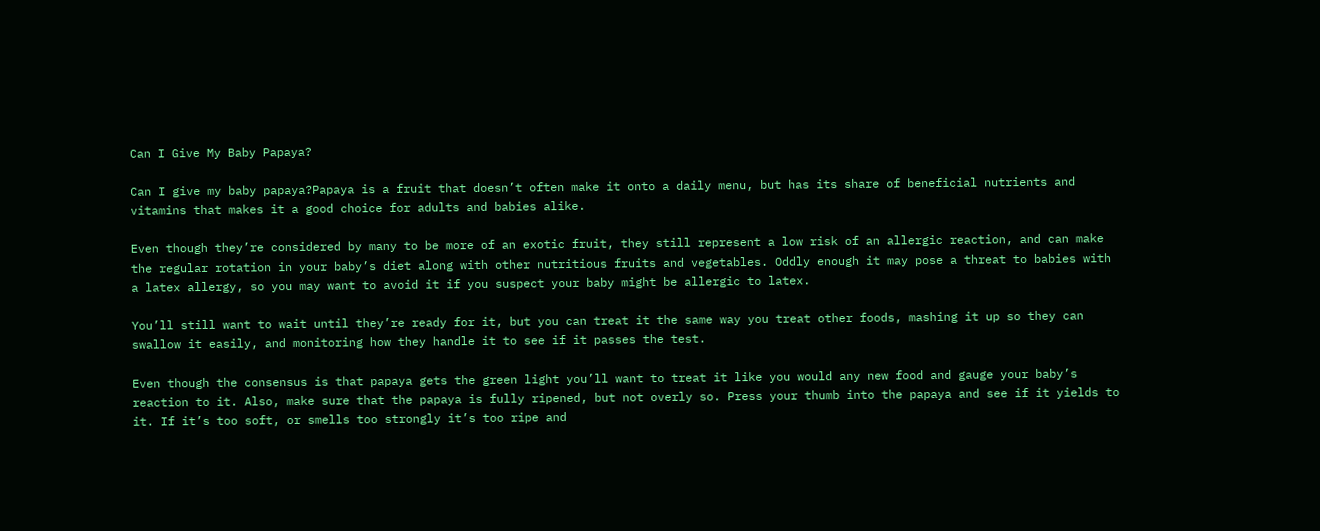Can I Give My Baby Papaya?

Can I give my baby papaya?Papaya is a fruit that doesn’t often make it onto a daily menu, but has its share of beneficial nutrients and vitamins that makes it a good choice for adults and babies alike.

Even though they’re considered by many to be more of an exotic fruit, they still represent a low risk of an allergic reaction, and can make the regular rotation in your baby’s diet along with other nutritious fruits and vegetables. Oddly enough it may pose a threat to babies with a latex allergy, so you may want to avoid it if you suspect your baby might be allergic to latex.

You’ll still want to wait until they’re ready for it, but you can treat it the same way you treat other foods, mashing it up so they can swallow it easily, and monitoring how they handle it to see if it passes the test.

Even though the consensus is that papaya gets the green light you’ll want to treat it like you would any new food and gauge your baby’s reaction to it. Also, make sure that the papaya is fully ripened, but not overly so. Press your thumb into the papaya and see if it yields to it. If it’s too soft, or smells too strongly it’s too ripe and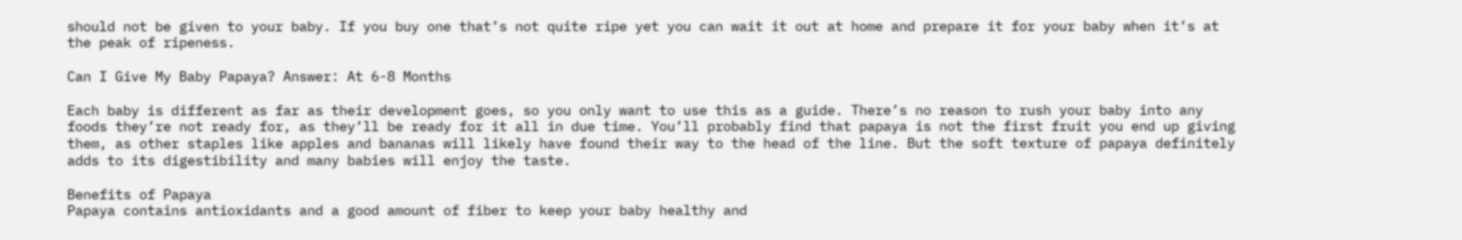should not be given to your baby. If you buy one that’s not quite ripe yet you can wait it out at home and prepare it for your baby when it’s at the peak of ripeness.

Can I Give My Baby Papaya? Answer: At 6-8 Months

Each baby is different as far as their development goes, so you only want to use this as a guide. There’s no reason to rush your baby into any foods they’re not ready for, as they’ll be ready for it all in due time. You’ll probably find that papaya is not the first fruit you end up giving them, as other staples like apples and bananas will likely have found their way to the head of the line. But the soft texture of papaya definitely adds to its digestibility and many babies will enjoy the taste.

Benefits of Papaya
Papaya contains antioxidants and a good amount of fiber to keep your baby healthy and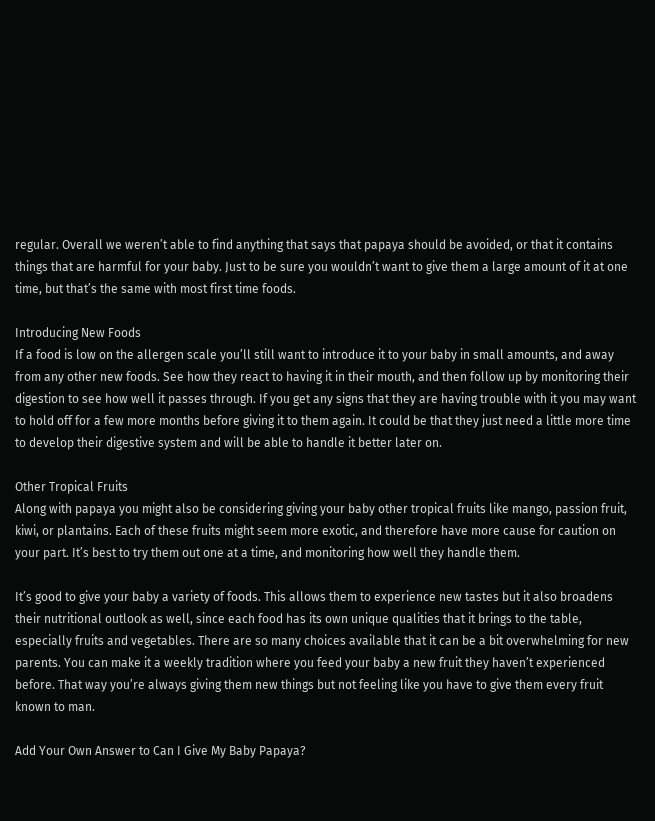regular. Overall we weren’t able to find anything that says that papaya should be avoided, or that it contains things that are harmful for your baby. Just to be sure you wouldn’t want to give them a large amount of it at one time, but that’s the same with most first time foods.

Introducing New Foods
If a food is low on the allergen scale you’ll still want to introduce it to your baby in small amounts, and away from any other new foods. See how they react to having it in their mouth, and then follow up by monitoring their digestion to see how well it passes through. If you get any signs that they are having trouble with it you may want to hold off for a few more months before giving it to them again. It could be that they just need a little more time to develop their digestive system and will be able to handle it better later on.

Other Tropical Fruits
Along with papaya you might also be considering giving your baby other tropical fruits like mango, passion fruit, kiwi, or plantains. Each of these fruits might seem more exotic, and therefore have more cause for caution on your part. It’s best to try them out one at a time, and monitoring how well they handle them.

It’s good to give your baby a variety of foods. This allows them to experience new tastes but it also broadens their nutritional outlook as well, since each food has its own unique qualities that it brings to the table, especially fruits and vegetables. There are so many choices available that it can be a bit overwhelming for new parents. You can make it a weekly tradition where you feed your baby a new fruit they haven’t experienced before. That way you’re always giving them new things but not feeling like you have to give them every fruit known to man.

Add Your Own Answer to Can I Give My Baby Papaya?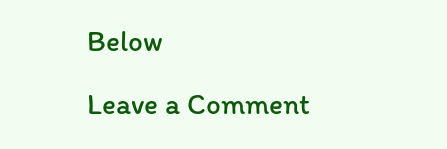Below

Leave a Comment